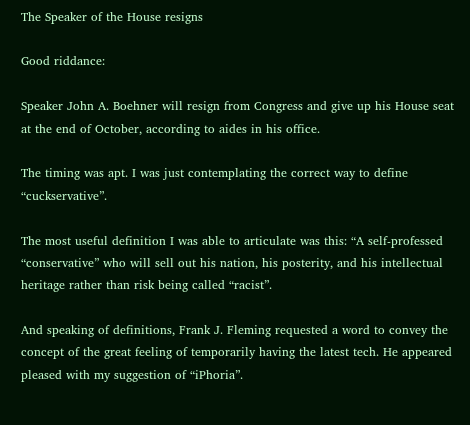The Speaker of the House resigns

Good riddance:

Speaker John A. Boehner will resign from Congress and give up his House seat at the end of October, according to aides in his office.

The timing was apt. I was just contemplating the correct way to define “cuckservative”.

The most useful definition I was able to articulate was this: “A self-professed “conservative” who will sell out his nation, his posterity, and his intellectual heritage rather than risk being called “racist”.

And speaking of definitions, Frank J. Fleming requested a word to convey the concept of the great feeling of temporarily having the latest tech. He appeared pleased with my suggestion of “iPhoria”.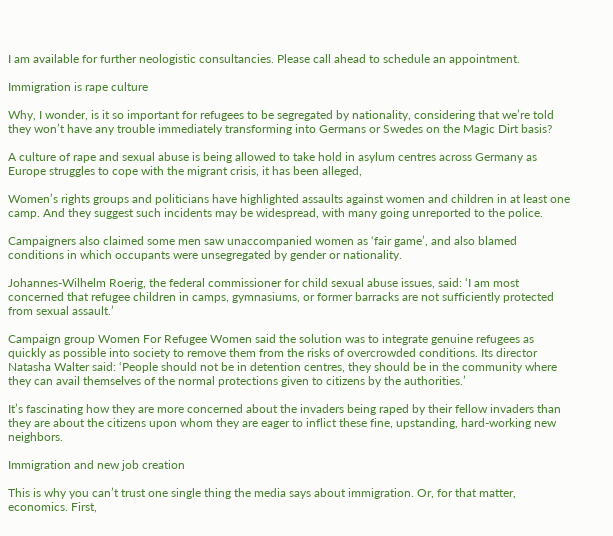I am available for further neologistic consultancies. Please call ahead to schedule an appointment.

Immigration is rape culture

Why, I wonder, is it so important for refugees to be segregated by nationality, considering that we’re told they won’t have any trouble immediately transforming into Germans or Swedes on the Magic Dirt basis?

A culture of rape and sexual abuse is being allowed to take hold in asylum centres across Germany as Europe struggles to cope with the migrant crisis, it has been alleged,

Women’s rights groups and politicians have highlighted assaults against women and children in at least one camp. And they suggest such incidents may be widespread, with many going unreported to the police.

Campaigners also claimed some men saw unaccompanied women as ‘fair game’, and also blamed conditions in which occupants were unsegregated by gender or nationality.

Johannes-Wilhelm Roerig, the federal commissioner for child sexual abuse issues, said: ‘I am most concerned that refugee children in camps, gymnasiums, or former barracks are not sufficiently protected from sexual assault.’

Campaign group Women For Refugee Women said the solution was to integrate genuine refugees as quickly as possible into society to remove them from the risks of overcrowded conditions. Its director Natasha Walter said: ‘People should not be in detention centres, they should be in the community where they can avail themselves of the normal protections given to citizens by the authorities.’

It’s fascinating how they are more concerned about the invaders being raped by their fellow invaders than they are about the citizens upon whom they are eager to inflict these fine, upstanding, hard-working new neighbors.

Immigration and new job creation

This is why you can’t trust one single thing the media says about immigration. Or, for that matter, economics. First,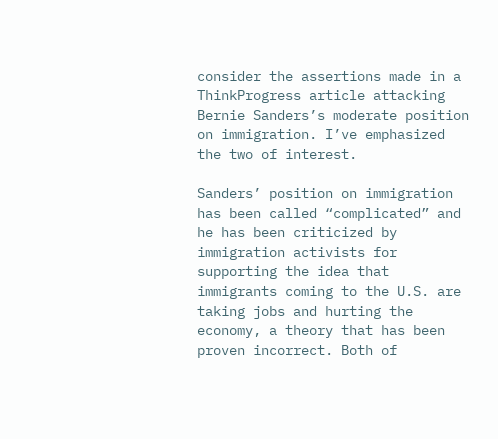consider the assertions made in a ThinkProgress article attacking Bernie Sanders’s moderate position on immigration. I’ve emphasized the two of interest.

Sanders’ position on immigration has been called “complicated” and he has been criticized by immigration activists for supporting the idea that immigrants coming to the U.S. are taking jobs and hurting the economy, a theory that has been proven incorrect. Both of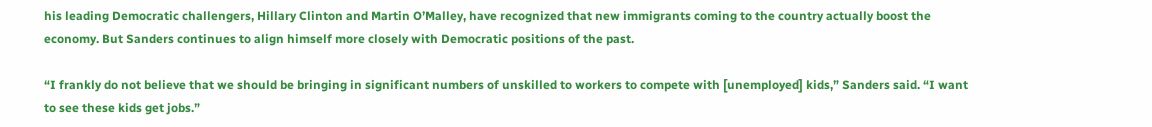his leading Democratic challengers, Hillary Clinton and Martin O’Malley, have recognized that new immigrants coming to the country actually boost the economy. But Sanders continues to align himself more closely with Democratic positions of the past.

“I frankly do not believe that we should be bringing in significant numbers of unskilled to workers to compete with [unemployed] kids,” Sanders said. “I want to see these kids get jobs.”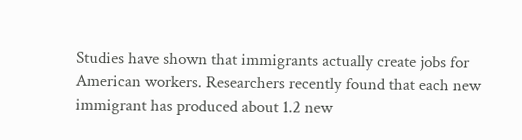Studies have shown that immigrants actually create jobs for American workers. Researchers recently found that each new immigrant has produced about 1.2 new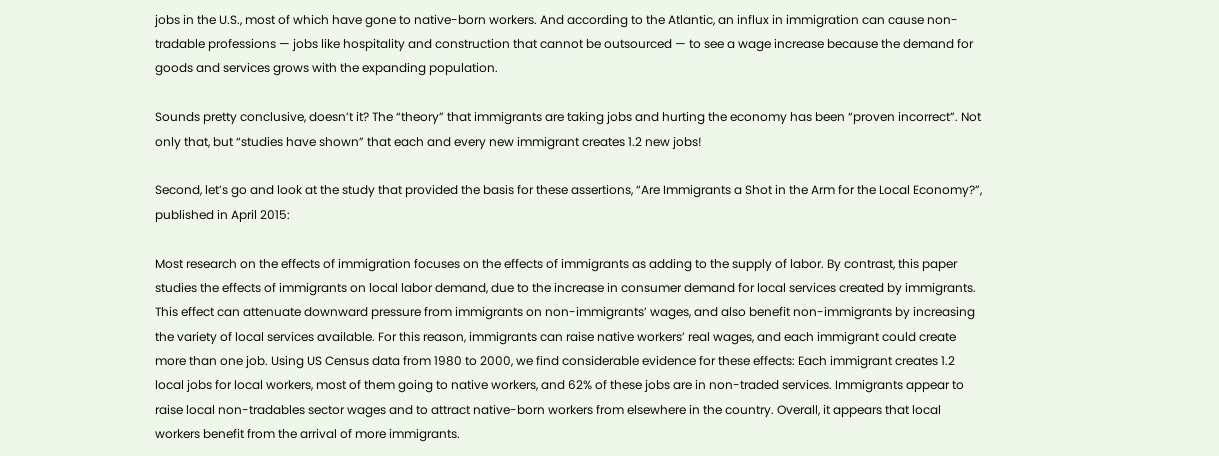jobs in the U.S., most of which have gone to native-born workers. And according to the Atlantic, an influx in immigration can cause non-tradable professions — jobs like hospitality and construction that cannot be outsourced — to see a wage increase because the demand for goods and services grows with the expanding population.

Sounds pretty conclusive, doesn’t it? The “theory” that immigrants are taking jobs and hurting the economy has been “proven incorrect”. Not only that, but “studies have shown” that each and every new immigrant creates 1.2 new jobs!

Second, let’s go and look at the study that provided the basis for these assertions, “Are Immigrants a Shot in the Arm for the Local Economy?”, published in April 2015:

Most research on the effects of immigration focuses on the effects of immigrants as adding to the supply of labor. By contrast, this paper studies the effects of immigrants on local labor demand, due to the increase in consumer demand for local services created by immigrants. This effect can attenuate downward pressure from immigrants on non-immigrants’ wages, and also benefit non-immigrants by increasing the variety of local services available. For this reason, immigrants can raise native workers’ real wages, and each immigrant could create more than one job. Using US Census data from 1980 to 2000, we find considerable evidence for these effects: Each immigrant creates 1.2 local jobs for local workers, most of them going to native workers, and 62% of these jobs are in non-traded services. Immigrants appear to raise local non-tradables sector wages and to attract native-born workers from elsewhere in the country. Overall, it appears that local workers benefit from the arrival of more immigrants.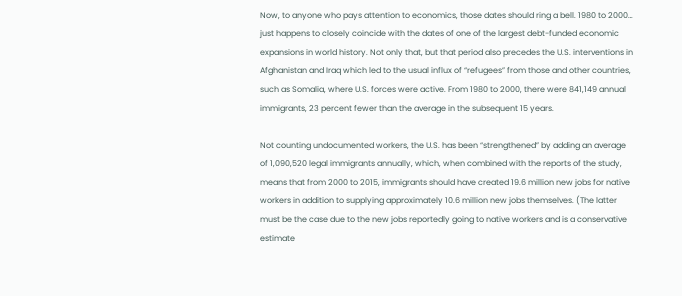Now, to anyone who pays attention to economics, those dates should ring a bell. 1980 to 2000… just happens to closely coincide with the dates of one of the largest debt-funded economic expansions in world history. Not only that, but that period also precedes the U.S. interventions in Afghanistan and Iraq which led to the usual influx of “refugees” from those and other countries, such as Somalia, where U.S. forces were active. From 1980 to 2000, there were 841,149 annual immigrants, 23 percent fewer than the average in the subsequent 15 years.

Not counting undocumented workers, the U.S. has been “strengthened” by adding an average of 1,090,520 legal immigrants annually, which, when combined with the reports of the study, means that from 2000 to 2015, immigrants should have created 19.6 million new jobs for native workers in addition to supplying approximately 10.6 million new jobs themselves. (The latter must be the case due to the new jobs reportedly going to native workers and is a conservative estimate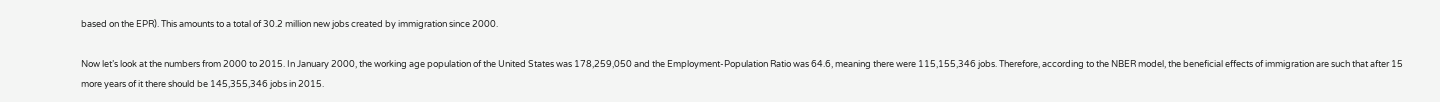based on the EPR). This amounts to a total of 30.2 million new jobs created by immigration since 2000.

Now let’s look at the numbers from 2000 to 2015. In January 2000, the working age population of the United States was 178,259,050 and the Employment-Population Ratio was 64.6, meaning there were 115,155,346 jobs. Therefore, according to the NBER model, the beneficial effects of immigration are such that after 15 more years of it there should be 145,355,346 jobs in 2015.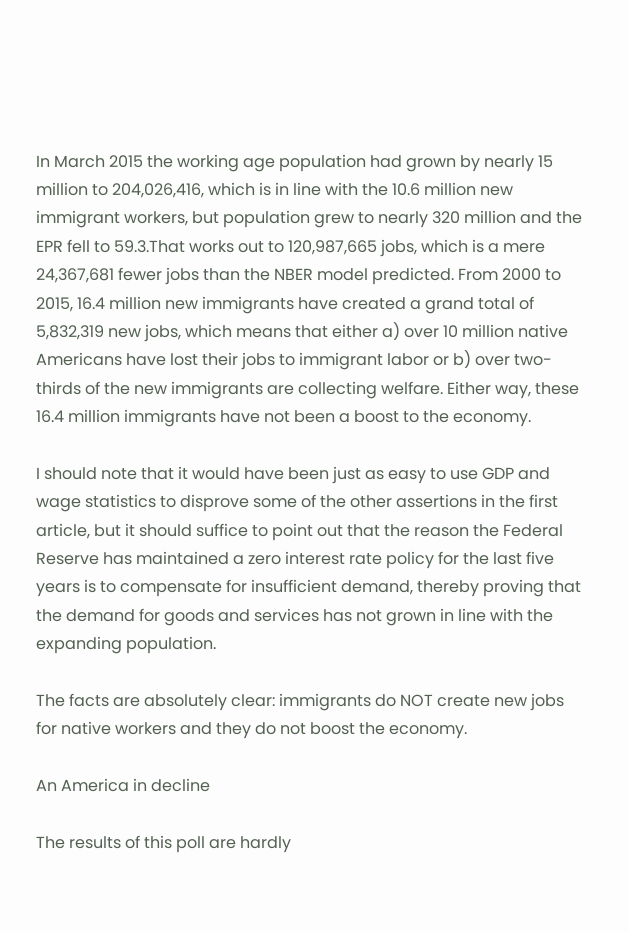In March 2015 the working age population had grown by nearly 15 million to 204,026,416, which is in line with the 10.6 million new immigrant workers, but population grew to nearly 320 million and the EPR fell to 59.3.That works out to 120,987,665 jobs, which is a mere 24,367,681 fewer jobs than the NBER model predicted. From 2000 to 2015, 16.4 million new immigrants have created a grand total of 5,832,319 new jobs, which means that either a) over 10 million native Americans have lost their jobs to immigrant labor or b) over two-thirds of the new immigrants are collecting welfare. Either way, these 16.4 million immigrants have not been a boost to the economy.

I should note that it would have been just as easy to use GDP and wage statistics to disprove some of the other assertions in the first article, but it should suffice to point out that the reason the Federal Reserve has maintained a zero interest rate policy for the last five years is to compensate for insufficient demand, thereby proving that the demand for goods and services has not grown in line with the expanding population.

The facts are absolutely clear: immigrants do NOT create new jobs for native workers and they do not boost the economy.

An America in decline

The results of this poll are hardly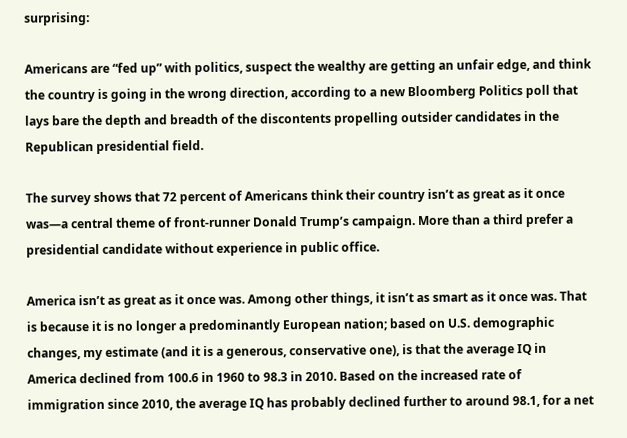surprising:

Americans are “fed up” with politics, suspect the wealthy are getting an unfair edge, and think the country is going in the wrong direction, according to a new Bloomberg Politics poll that lays bare the depth and breadth of the discontents propelling outsider candidates in the Republican presidential field.

The survey shows that 72 percent of Americans think their country isn’t as great as it once was—a central theme of front-runner Donald Trump’s campaign. More than a third prefer a presidential candidate without experience in public office.

America isn’t as great as it once was. Among other things, it isn’t as smart as it once was. That is because it is no longer a predominantly European nation; based on U.S. demographic changes, my estimate (and it is a generous, conservative one), is that the average IQ in America declined from 100.6 in 1960 to 98.3 in 2010. Based on the increased rate of immigration since 2010, the average IQ has probably declined further to around 98.1, for a net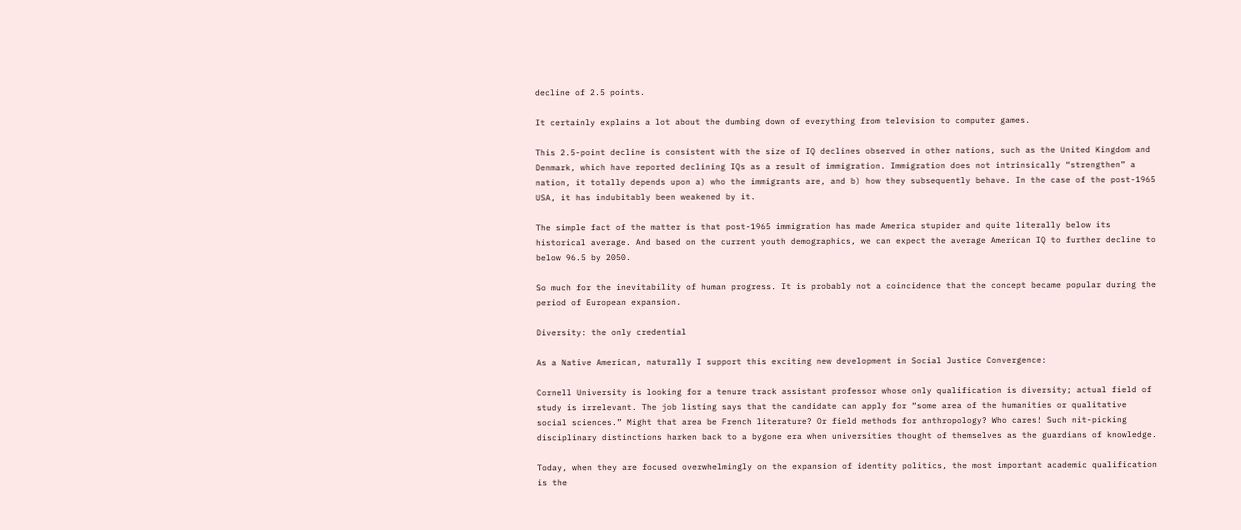decline of 2.5 points.

It certainly explains a lot about the dumbing down of everything from television to computer games.

This 2.5-point decline is consistent with the size of IQ declines observed in other nations, such as the United Kingdom and Denmark, which have reported declining IQs as a result of immigration. Immigration does not intrinsically “strengthen” a nation, it totally depends upon a) who the immigrants are, and b) how they subsequently behave. In the case of the post-1965 USA, it has indubitably been weakened by it.

The simple fact of the matter is that post-1965 immigration has made America stupider and quite literally below its historical average. And based on the current youth demographics, we can expect the average American IQ to further decline to below 96.5 by 2050.

So much for the inevitability of human progress. It is probably not a coincidence that the concept became popular during the period of European expansion.

Diversity: the only credential

As a Native American, naturally I support this exciting new development in Social Justice Convergence:

Cornell University is looking for a tenure track assistant professor whose only qualification is diversity; actual field of study is irrelevant. The job listing says that the candidate can apply for “some area of the humanities or qualitative social sciences.” Might that area be French literature? Or field methods for anthropology? Who cares! Such nit-picking disciplinary distinctions harken back to a bygone era when universities thought of themselves as the guardians of knowledge.

Today, when they are focused overwhelmingly on the expansion of identity politics, the most important academic qualification is the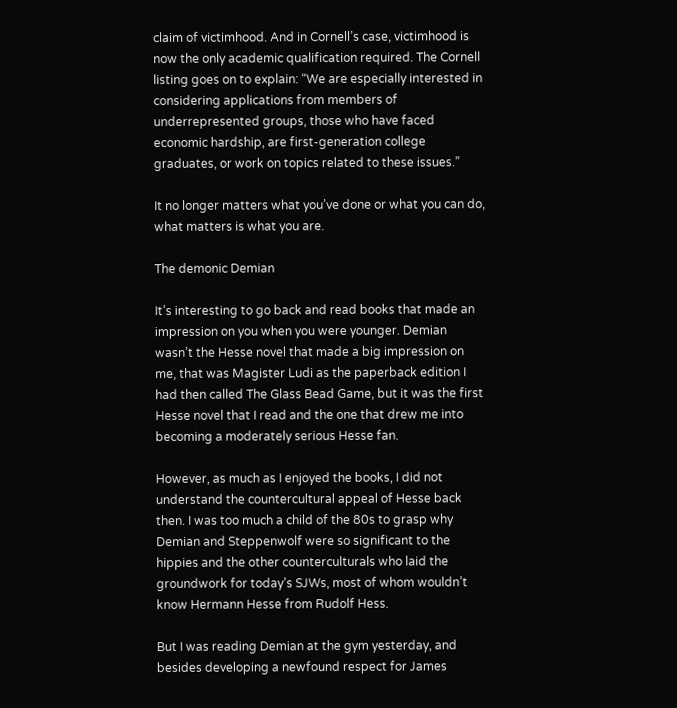claim of victimhood. And in Cornell’s case, victimhood is now the only academic qualification required. The Cornell listing goes on to explain: “We are especially interested in considering applications from members of underrepresented groups, those who have faced economic hardship, are first-generation college graduates, or work on topics related to these issues.”

It no longer matters what you’ve done or what you can do, what matters is what you are.

The demonic Demian

It’s interesting to go back and read books that made an impression on you when you were younger. Demian wasn’t the Hesse novel that made a big impression on me, that was Magister Ludi as the paperback edition I had then called The Glass Bead Game, but it was the first Hesse novel that I read and the one that drew me into becoming a moderately serious Hesse fan.

However, as much as I enjoyed the books, I did not understand the countercultural appeal of Hesse back then. I was too much a child of the 80s to grasp why Demian and Steppenwolf were so significant to the hippies and the other counterculturals who laid the groundwork for today’s SJWs, most of whom wouldn’t know Hermann Hesse from Rudolf Hess.

But I was reading Demian at the gym yesterday, and besides developing a newfound respect for James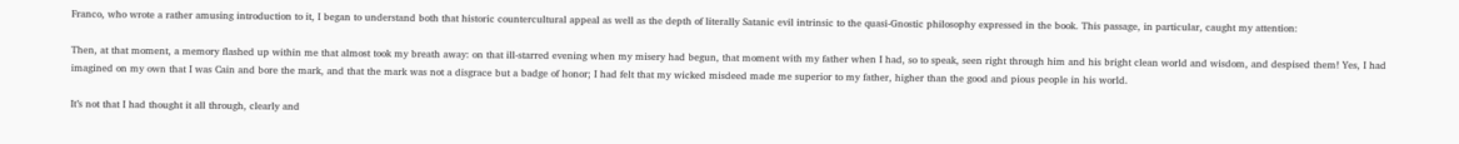Franco, who wrote a rather amusing introduction to it, I began to understand both that historic countercultural appeal as well as the depth of literally Satanic evil intrinsic to the quasi-Gnostic philosophy expressed in the book. This passage, in particular, caught my attention:

Then, at that moment, a memory flashed up within me that almost took my breath away: on that ill-starred evening when my misery had begun, that moment with my father when I had, so to speak, seen right through him and his bright clean world and wisdom, and despised them! Yes, I had imagined on my own that I was Cain and bore the mark, and that the mark was not a disgrace but a badge of honor; I had felt that my wicked misdeed made me superior to my father, higher than the good and pious people in his world.

It’s not that I had thought it all through, clearly and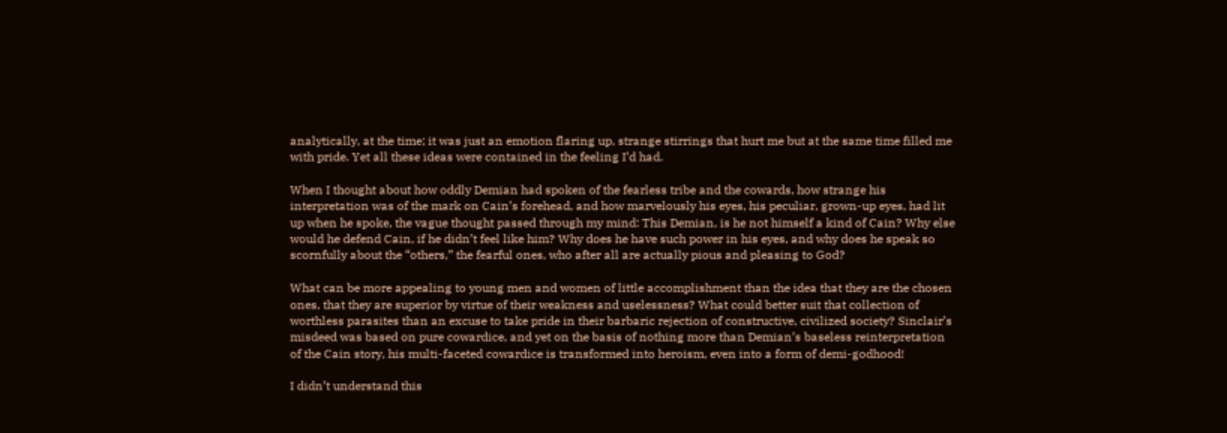analytically, at the time; it was just an emotion flaring up, strange stirrings that hurt me but at the same time filled me with pride. Yet all these ideas were contained in the feeling I’d had.

When I thought about how oddly Demian had spoken of the fearless tribe and the cowards, how strange his interpretation was of the mark on Cain’s forehead, and how marvelously his eyes, his peculiar, grown-up eyes, had lit up when he spoke, the vague thought passed through my mind: This Demian, is he not himself a kind of Cain? Why else would he defend Cain, if he didn’t feel like him? Why does he have such power in his eyes, and why does he speak so scornfully about the “others,” the fearful ones, who after all are actually pious and pleasing to God?

What can be more appealing to young men and women of little accomplishment than the idea that they are the chosen ones, that they are superior by virtue of their weakness and uselessness? What could better suit that collection of worthless parasites than an excuse to take pride in their barbaric rejection of constructive, civilized society? Sinclair’s misdeed was based on pure cowardice, and yet on the basis of nothing more than Demian’s baseless reinterpretation of the Cain story, his multi-faceted cowardice is transformed into heroism, even into a form of demi-godhood!

I didn’t understand this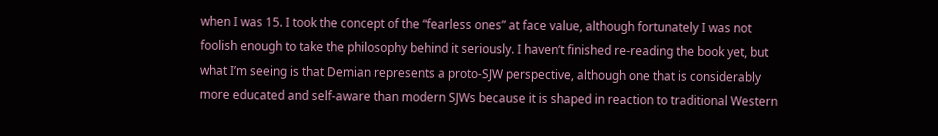when I was 15. I took the concept of the “fearless ones” at face value, although fortunately I was not foolish enough to take the philosophy behind it seriously. I haven’t finished re-reading the book yet, but what I’m seeing is that Demian represents a proto-SJW perspective, although one that is considerably more educated and self-aware than modern SJWs because it is shaped in reaction to traditional Western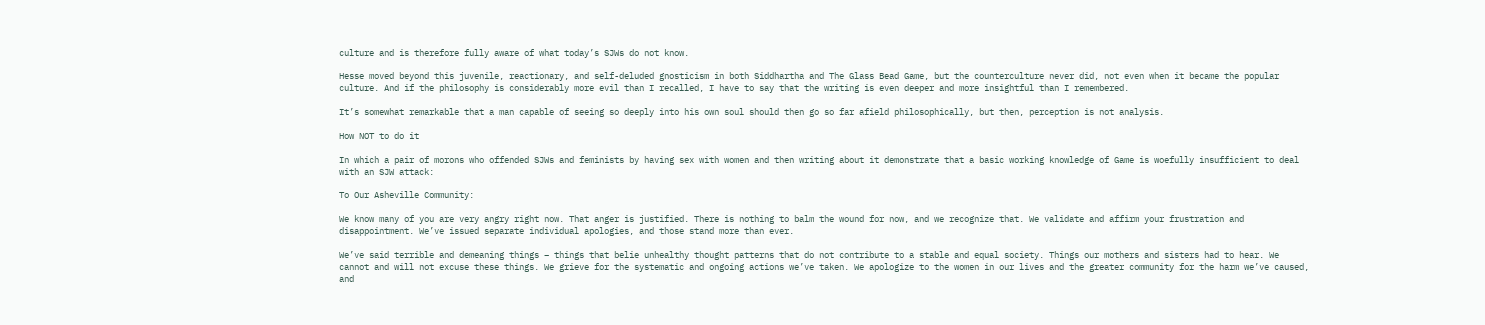culture and is therefore fully aware of what today’s SJWs do not know.

Hesse moved beyond this juvenile, reactionary, and self-deluded gnosticism in both Siddhartha and The Glass Bead Game, but the counterculture never did, not even when it became the popular culture. And if the philosophy is considerably more evil than I recalled, I have to say that the writing is even deeper and more insightful than I remembered.

It’s somewhat remarkable that a man capable of seeing so deeply into his own soul should then go so far afield philosophically, but then, perception is not analysis.

How NOT to do it

In which a pair of morons who offended SJWs and feminists by having sex with women and then writing about it demonstrate that a basic working knowledge of Game is woefully insufficient to deal with an SJW attack:

To Our Asheville Community:

We know many of you are very angry right now. That anger is justified. There is nothing to balm the wound for now, and we recognize that. We validate and affirm your frustration and disappointment. We’ve issued separate individual apologies, and those stand more than ever.

We’ve said terrible and demeaning things – things that belie unhealthy thought patterns that do not contribute to a stable and equal society. Things our mothers and sisters had to hear. We cannot and will not excuse these things. We grieve for the systematic and ongoing actions we’ve taken. We apologize to the women in our lives and the greater community for the harm we’ve caused, and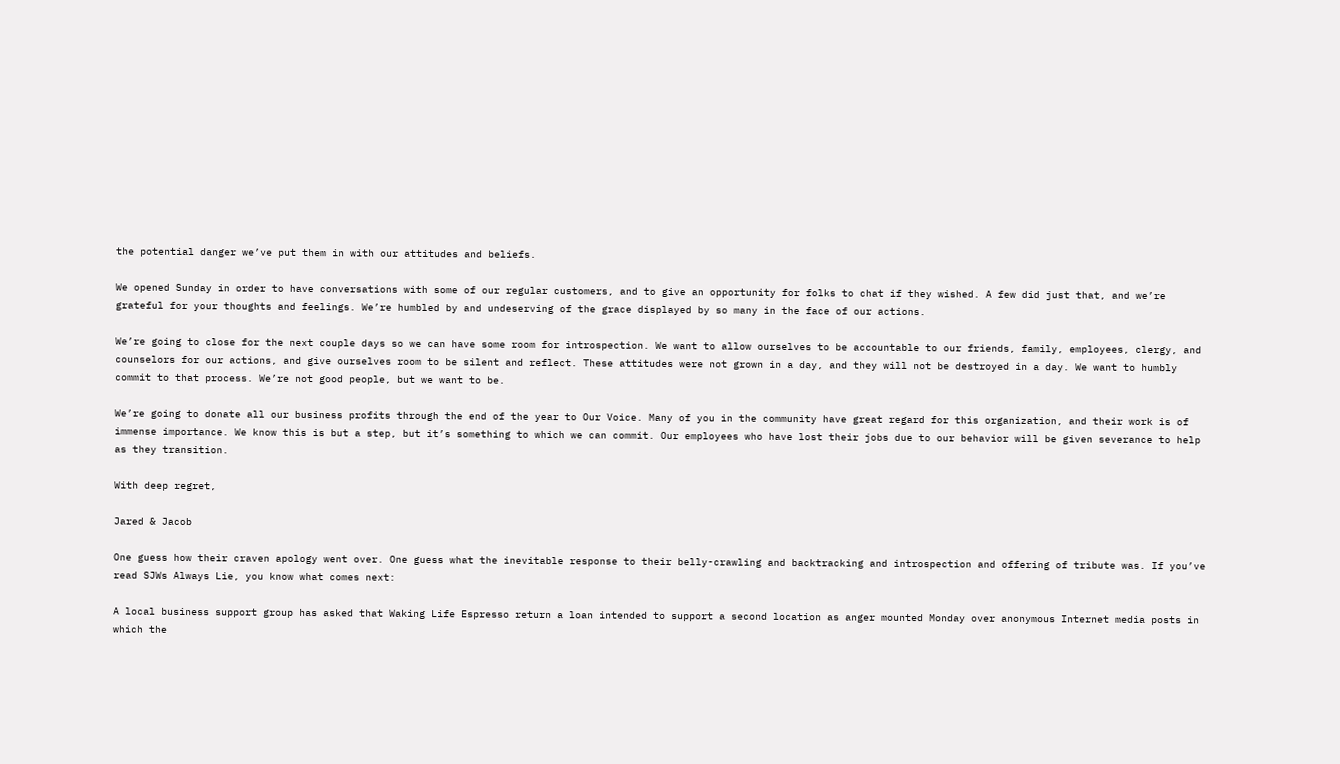the potential danger we’ve put them in with our attitudes and beliefs.

We opened Sunday in order to have conversations with some of our regular customers, and to give an opportunity for folks to chat if they wished. A few did just that, and we’re grateful for your thoughts and feelings. We’re humbled by and undeserving of the grace displayed by so many in the face of our actions.

We’re going to close for the next couple days so we can have some room for introspection. We want to allow ourselves to be accountable to our friends, family, employees, clergy, and counselors for our actions, and give ourselves room to be silent and reflect. These attitudes were not grown in a day, and they will not be destroyed in a day. We want to humbly commit to that process. We’re not good people, but we want to be.

We’re going to donate all our business profits through the end of the year to Our Voice. Many of you in the community have great regard for this organization, and their work is of immense importance. We know this is but a step, but it’s something to which we can commit. Our employees who have lost their jobs due to our behavior will be given severance to help as they transition.

With deep regret,

Jared & Jacob

One guess how their craven apology went over. One guess what the inevitable response to their belly-crawling and backtracking and introspection and offering of tribute was. If you’ve read SJWs Always Lie, you know what comes next:

A local business support group has asked that Waking Life Espresso return a loan intended to support a second location as anger mounted Monday over anonymous Internet media posts in which the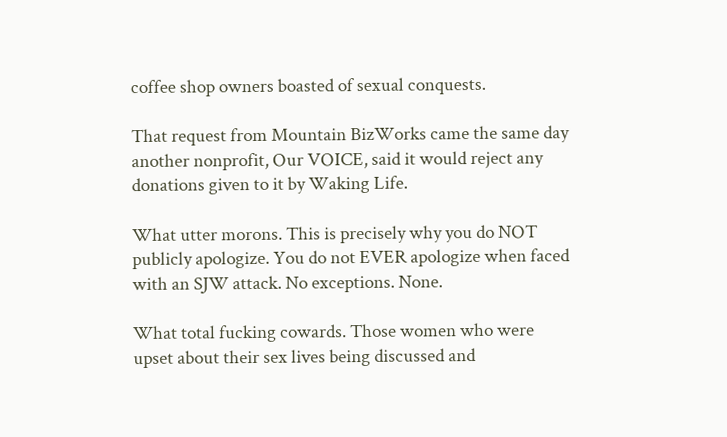coffee shop owners boasted of sexual conquests.

That request from Mountain BizWorks came the same day another nonprofit, Our VOICE, said it would reject any donations given to it by Waking Life.

What utter morons. This is precisely why you do NOT publicly apologize. You do not EVER apologize when faced with an SJW attack. No exceptions. None.

What total fucking cowards. Those women who were upset about their sex lives being discussed and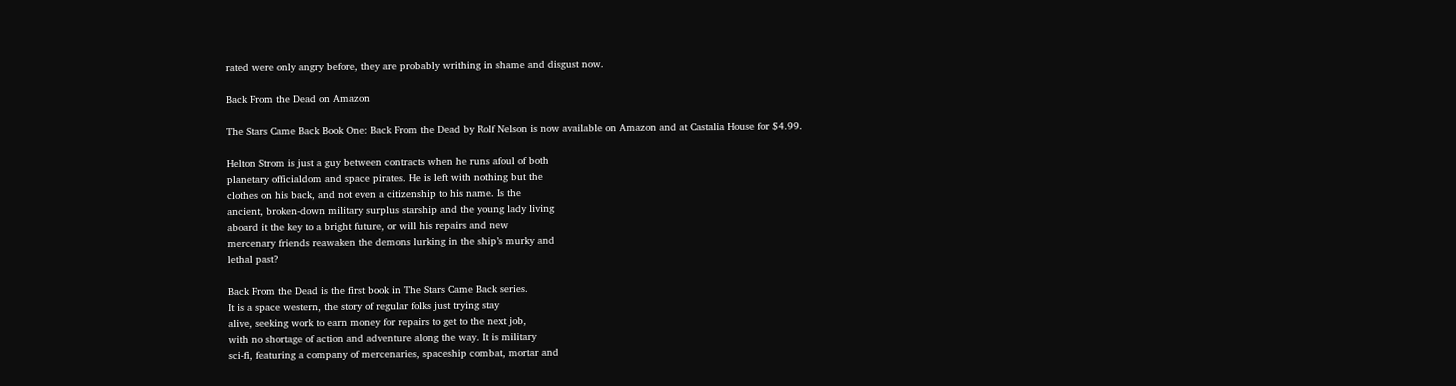rated were only angry before, they are probably writhing in shame and disgust now.

Back From the Dead on Amazon

The Stars Came Back Book One: Back From the Dead by Rolf Nelson is now available on Amazon and at Castalia House for $4.99.

Helton Strom is just a guy between contracts when he runs afoul of both
planetary officialdom and space pirates. He is left with nothing but the
clothes on his back, and not even a citizenship to his name. Is the
ancient, broken-down military surplus starship and the young lady living
aboard it the key to a bright future, or will his repairs and new
mercenary friends reawaken the demons lurking in the ship’s murky and
lethal past?

Back From the Dead is the first book in The Stars Came Back series.
It is a space western, the story of regular folks just trying stay
alive, seeking work to earn money for repairs to get to the next job,
with no shortage of action and adventure along the way. It is military
sci-fi, featuring a company of mercenaries, spaceship combat, mortar and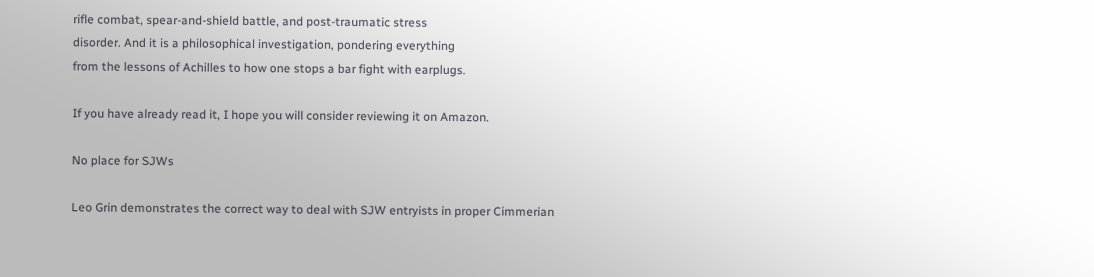rifle combat, spear-and-shield battle, and post-traumatic stress
disorder. And it is a philosophical investigation, pondering everything
from the lessons of Achilles to how one stops a bar fight with earplugs.

If you have already read it, I hope you will consider reviewing it on Amazon.

No place for SJWs

Leo Grin demonstrates the correct way to deal with SJW entryists in proper Cimmerian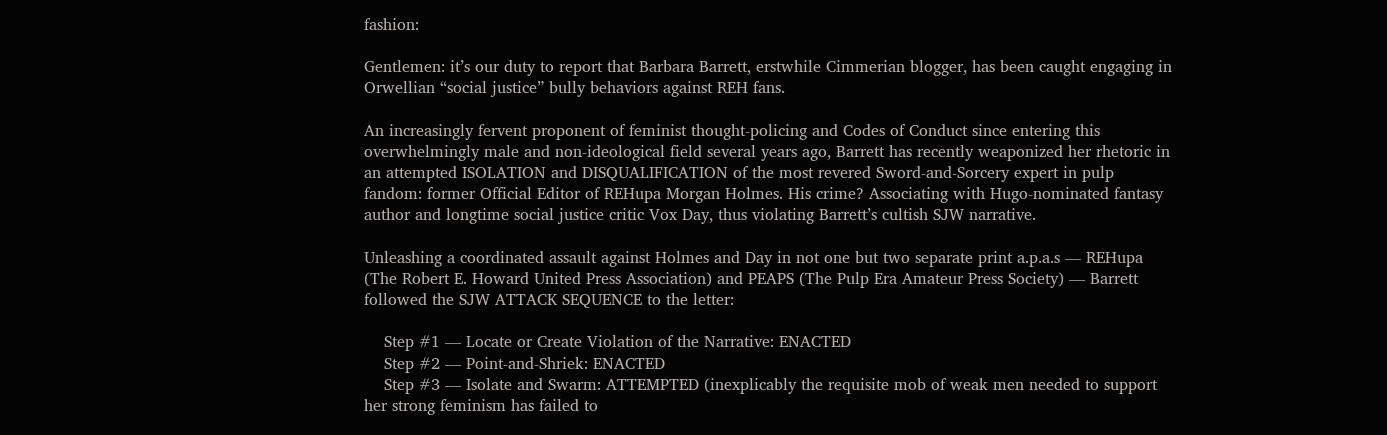fashion:

Gentlemen: it’s our duty to report that Barbara Barrett, erstwhile Cimmerian blogger, has been caught engaging in Orwellian “social justice” bully behaviors against REH fans.

An increasingly fervent proponent of feminist thought-policing and Codes of Conduct since entering this overwhelmingly male and non-ideological field several years ago, Barrett has recently weaponized her rhetoric in an attempted ISOLATION and DISQUALIFICATION of the most revered Sword-and-Sorcery expert in pulp fandom: former Official Editor of REHupa Morgan Holmes. His crime? Associating with Hugo-nominated fantasy author and longtime social justice critic Vox Day, thus violating Barrett’s cultish SJW narrative.

Unleashing a coordinated assault against Holmes and Day in not one but two separate print a.p.a.s — REHupa (The Robert E. Howard United Press Association) and PEAPS (The Pulp Era Amateur Press Society) — Barrett followed the SJW ATTACK SEQUENCE to the letter:

    Step #1 — Locate or Create Violation of the Narrative: ENACTED
    Step #2 — Point-and-Shriek: ENACTED
    Step #3 — Isolate and Swarm: ATTEMPTED (inexplicably the requisite mob of weak men needed to support her strong feminism has failed to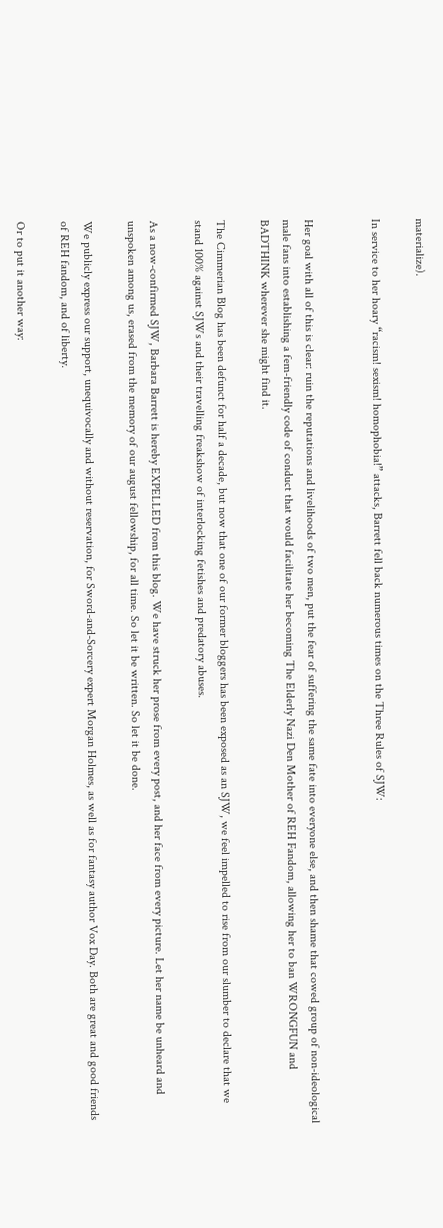materialize).

In service to her hoary “racism! sexism! homophobia!” attacks, Barrett fell back numerous times on the Three Rules of SJW:


Her goal with all of this is clear: ruin the reputations and livelihoods of two men, put the fear of suffering the same fate into everyone else, and then shame that cowed group of non-ideological male fans into establishing a fem-friendly code of conduct that would facilitate her becoming The Elderly Nazi Den Mother of REH Fandom, allowing her to ban WRONGFUN and BADTHINK wherever she might find it.

The Cimmerian Blog has been defunct for half a decade, but now that one of our former bloggers has been exposed as an SJW, we feel impelled to rise from our slumber to declare that we stand 100% against SJWs and their travelling freakshow of interlocking fetishes and predatory abuses.

As a now-confirmed SJW, Barbara Barrett is hereby EXPELLED from this blog. We have struck her prose from every post, and her face from every picture. Let her name be unheard and unspoken among us, erased from the memory of our august fellowship, for all time. So let it be written. So let it be done.

We publicly express our support, unequivocally and without reservation, for Sword-and-Sorcery expert Morgan Holmes, as well as for fantasy author Vox Day. Both are great and good friends of REH fandom, and of liberty.

Or to put it another way: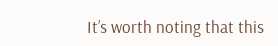It’s worth noting that this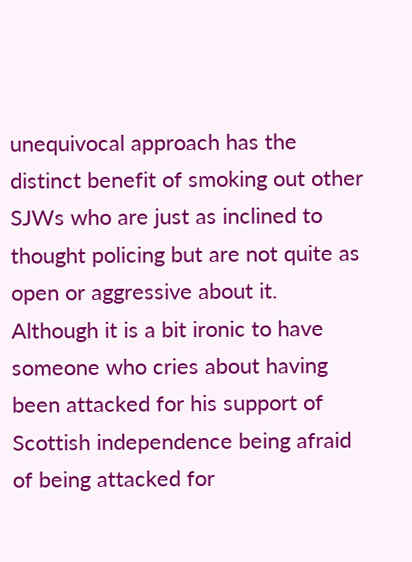unequivocal approach has the distinct benefit of smoking out other SJWs who are just as inclined to thought policing but are not quite as open or aggressive about it. Although it is a bit ironic to have someone who cries about having been attacked for his support of Scottish independence being afraid of being attacked for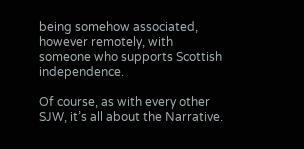being somehow associated, however remotely, with someone who supports Scottish independence.

Of course, as with every other SJW, it’s all about the Narrative.